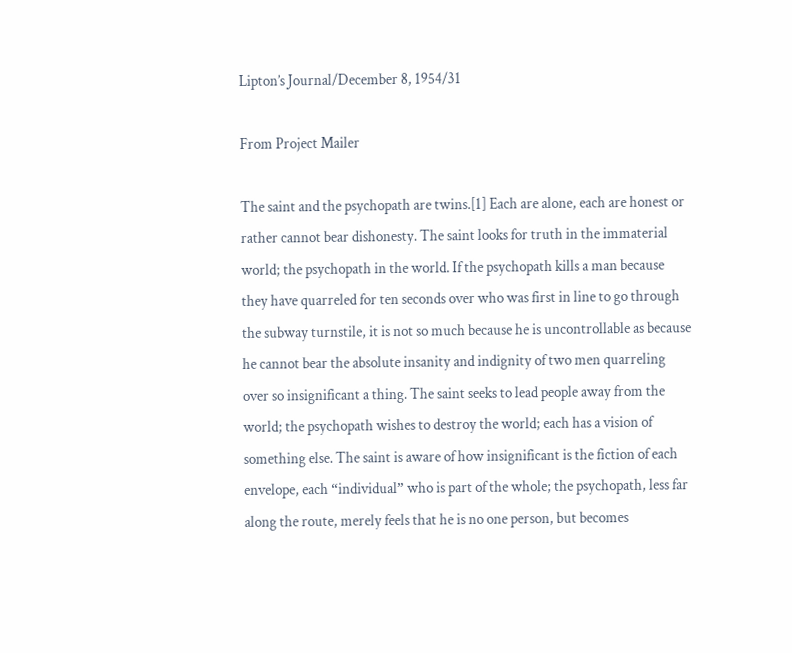Lipton’s Journal/December 8, 1954/31

From Project Mailer

The saint and the psychopath are twins.[1] Each are alone, each are honest or rather cannot bear dishonesty. The saint looks for truth in the immaterial world; the psychopath in the world. If the psychopath kills a man because they have quarreled for ten seconds over who was first in line to go through the subway turnstile, it is not so much because he is uncontrollable as because he cannot bear the absolute insanity and indignity of two men quarreling over so insignificant a thing. The saint seeks to lead people away from the world; the psychopath wishes to destroy the world; each has a vision of something else. The saint is aware of how insignificant is the fiction of each envelope, each “individual” who is part of the whole; the psychopath, less far along the route, merely feels that he is no one person, but becomes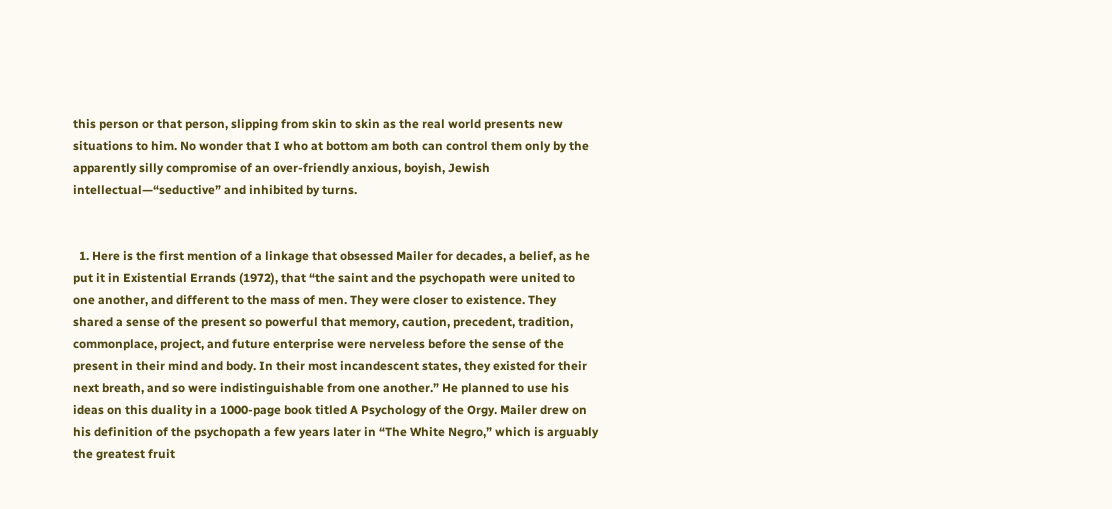this person or that person, slipping from skin to skin as the real world presents new situations to him. No wonder that I who at bottom am both can control them only by the apparently silly compromise of an over-friendly anxious, boyish, Jewish intellectual—“seductive” and inhibited by turns.


  1. Here is the first mention of a linkage that obsessed Mailer for decades, a belief, as he put it in Existential Errands (1972), that “the saint and the psychopath were united to one another, and different to the mass of men. They were closer to existence. They shared a sense of the present so powerful that memory, caution, precedent, tradition, commonplace, project, and future enterprise were nerveless before the sense of the present in their mind and body. In their most incandescent states, they existed for their next breath, and so were indistinguishable from one another.” He planned to use his ideas on this duality in a 1000-page book titled A Psychology of the Orgy. Mailer drew on his definition of the psychopath a few years later in “The White Negro,” which is arguably the greatest fruit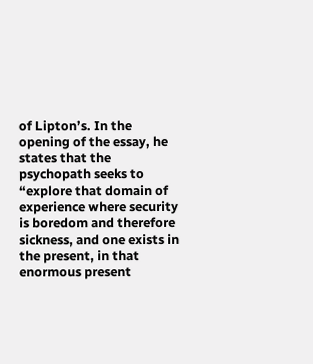of Lipton’s. In the opening of the essay, he states that the psychopath seeks to “explore that domain of experience where security is boredom and therefore sickness, and one exists in the present, in that enormous present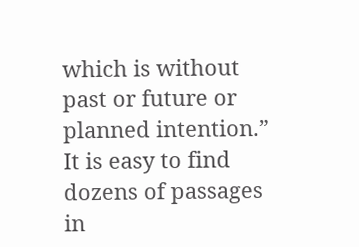which is without past or future or planned intention.” It is easy to find dozens of passages in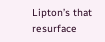Lipton’s that resurface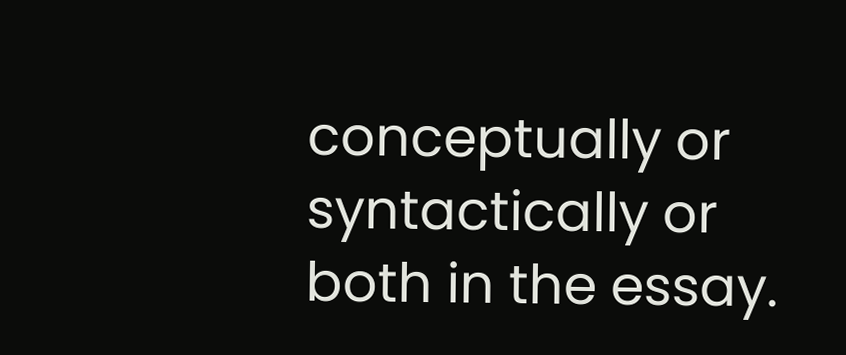conceptually or syntactically or both in the essay.